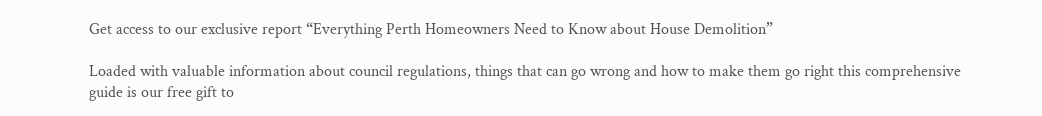Get access to our exclusive report “Everything Perth Homeowners Need to Know about House Demolition”

Loaded with valuable information about council regulations, things that can go wrong and how to make them go right this comprehensive guide is our free gift to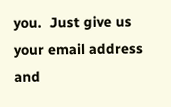you.  Just give us your email address and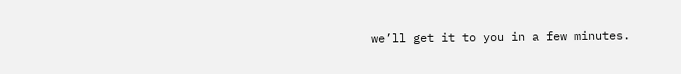we’ll get it to you in a few minutes.